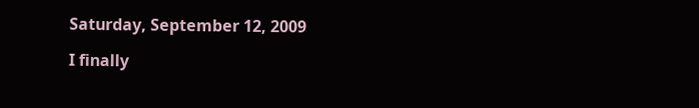Saturday, September 12, 2009

I finally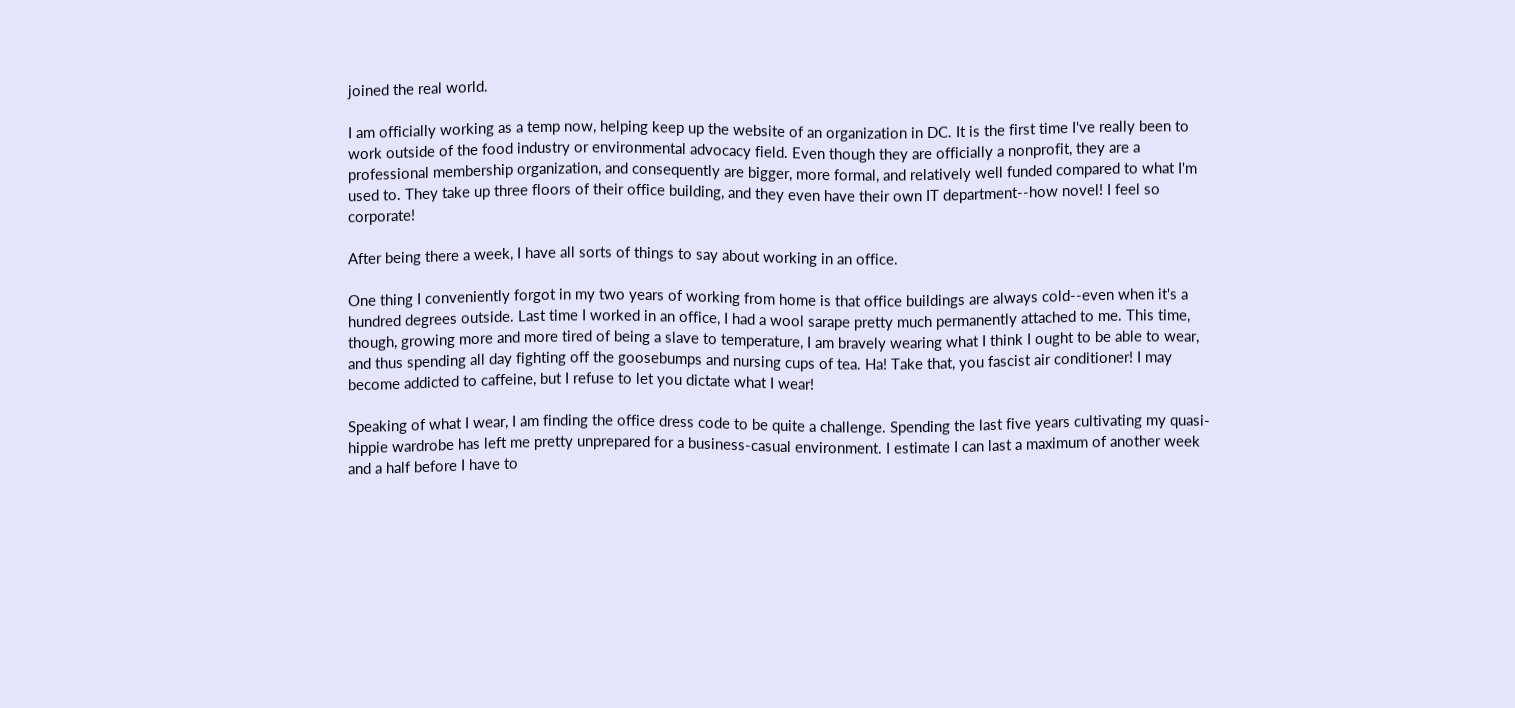joined the real world.

I am officially working as a temp now, helping keep up the website of an organization in DC. It is the first time I've really been to work outside of the food industry or environmental advocacy field. Even though they are officially a nonprofit, they are a professional membership organization, and consequently are bigger, more formal, and relatively well funded compared to what I'm used to. They take up three floors of their office building, and they even have their own IT department--how novel! I feel so corporate!

After being there a week, I have all sorts of things to say about working in an office.

One thing I conveniently forgot in my two years of working from home is that office buildings are always cold--even when it's a hundred degrees outside. Last time I worked in an office, I had a wool sarape pretty much permanently attached to me. This time, though, growing more and more tired of being a slave to temperature, I am bravely wearing what I think I ought to be able to wear, and thus spending all day fighting off the goosebumps and nursing cups of tea. Ha! Take that, you fascist air conditioner! I may become addicted to caffeine, but I refuse to let you dictate what I wear!

Speaking of what I wear, I am finding the office dress code to be quite a challenge. Spending the last five years cultivating my quasi-hippie wardrobe has left me pretty unprepared for a business-casual environment. I estimate I can last a maximum of another week and a half before I have to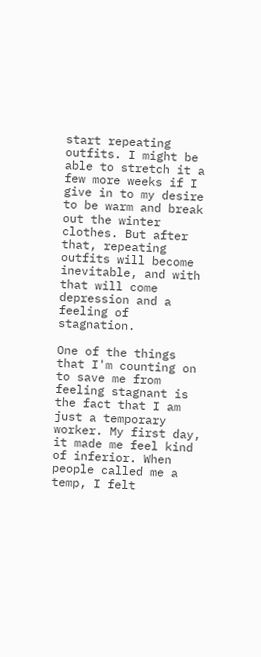start repeating outfits. I might be able to stretch it a few more weeks if I give in to my desire to be warm and break out the winter clothes. But after that, repeating outfits will become inevitable, and with that will come depression and a feeling of stagnation.

One of the things that I'm counting on to save me from feeling stagnant is the fact that I am just a temporary worker. My first day, it made me feel kind of inferior. When people called me a temp, I felt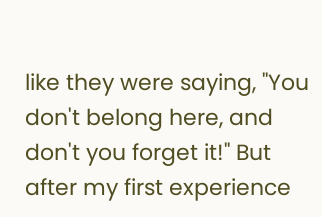like they were saying, "You don't belong here, and don't you forget it!" But after my first experience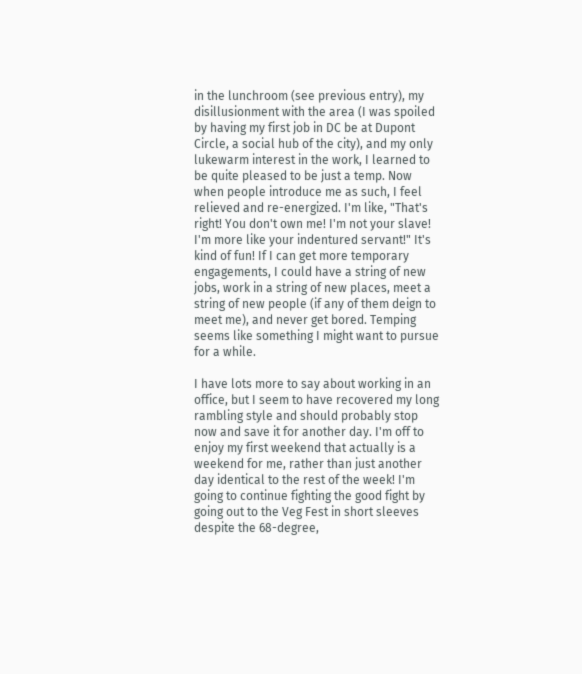in the lunchroom (see previous entry), my disillusionment with the area (I was spoiled by having my first job in DC be at Dupont Circle, a social hub of the city), and my only lukewarm interest in the work, I learned to be quite pleased to be just a temp. Now when people introduce me as such, I feel relieved and re-energized. I'm like, "That's right! You don't own me! I'm not your slave! I'm more like your indentured servant!" It's kind of fun! If I can get more temporary engagements, I could have a string of new jobs, work in a string of new places, meet a string of new people (if any of them deign to meet me), and never get bored. Temping seems like something I might want to pursue for a while.

I have lots more to say about working in an office, but I seem to have recovered my long rambling style and should probably stop now and save it for another day. I'm off to enjoy my first weekend that actually is a weekend for me, rather than just another day identical to the rest of the week! I'm going to continue fighting the good fight by going out to the Veg Fest in short sleeves despite the 68-degree,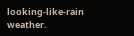looking-like-rain weather.